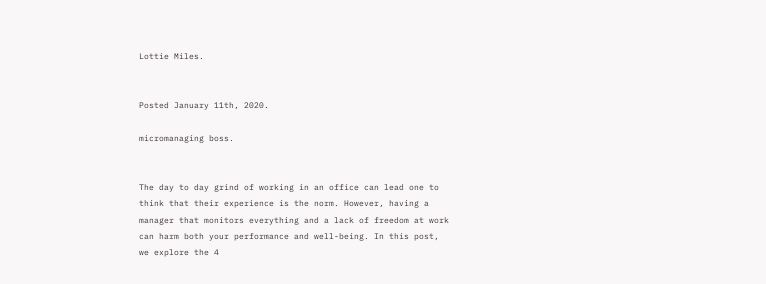Lottie Miles.


Posted January 11th, 2020.

micromanaging boss.


The day to day grind of working in an office can lead one to think that their experience is the norm. However, having a manager that monitors everything and a lack of freedom at work can harm both your performance and well-being. In this post, we explore the 4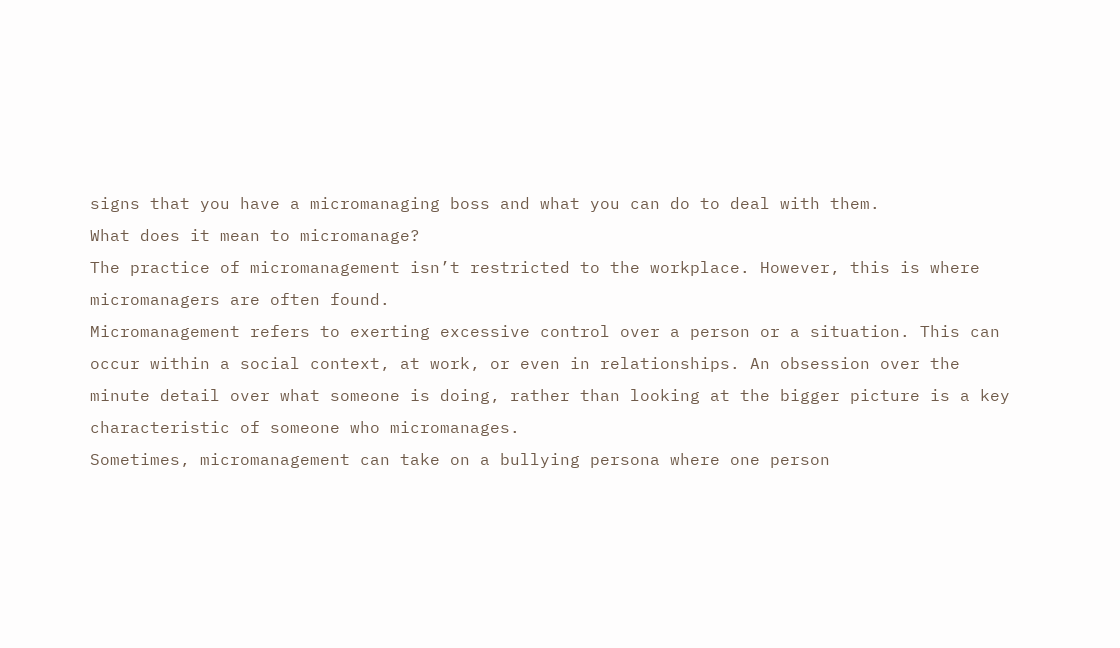signs that you have a micromanaging boss and what you can do to deal with them.
What does it mean to micromanage?
The practice of micromanagement isn’t restricted to the workplace. However, this is where micromanagers are often found.
Micromanagement refers to exerting excessive control over a person or a situation. This can occur within a social context, at work, or even in relationships. An obsession over the minute detail over what someone is doing, rather than looking at the bigger picture is a key characteristic of someone who micromanages.
Sometimes, micromanagement can take on a bullying persona where one person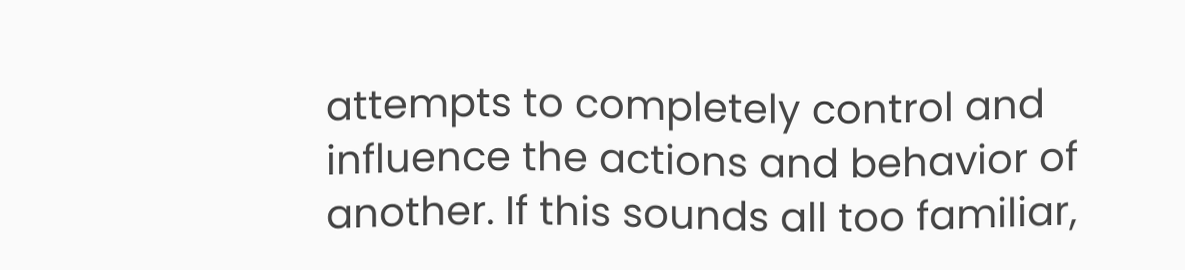attempts to completely control and influence the actions and behavior of another. If this sounds all too familiar,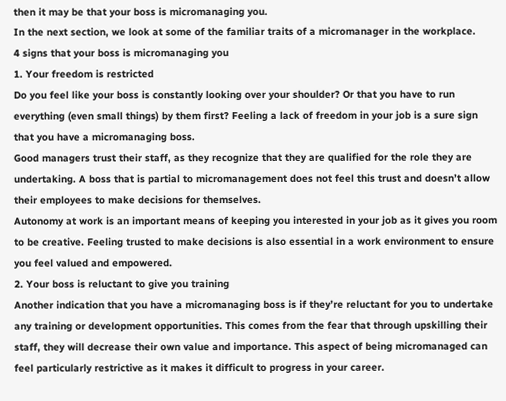then it may be that your boss is micromanaging you.
In the next section, we look at some of the familiar traits of a micromanager in the workplace.
4 signs that your boss is micromanaging you
1. Your freedom is restricted
Do you feel like your boss is constantly looking over your shoulder? Or that you have to run everything (even small things) by them first? Feeling a lack of freedom in your job is a sure sign that you have a micromanaging boss.
Good managers trust their staff, as they recognize that they are qualified for the role they are undertaking. A boss that is partial to micromanagement does not feel this trust and doesn’t allow their employees to make decisions for themselves.
Autonomy at work is an important means of keeping you interested in your job as it gives you room to be creative. Feeling trusted to make decisions is also essential in a work environment to ensure you feel valued and empowered.
2. Your boss is reluctant to give you training
Another indication that you have a micromanaging boss is if they’re reluctant for you to undertake any training or development opportunities. This comes from the fear that through upskilling their staff, they will decrease their own value and importance. This aspect of being micromanaged can feel particularly restrictive as it makes it difficult to progress in your career.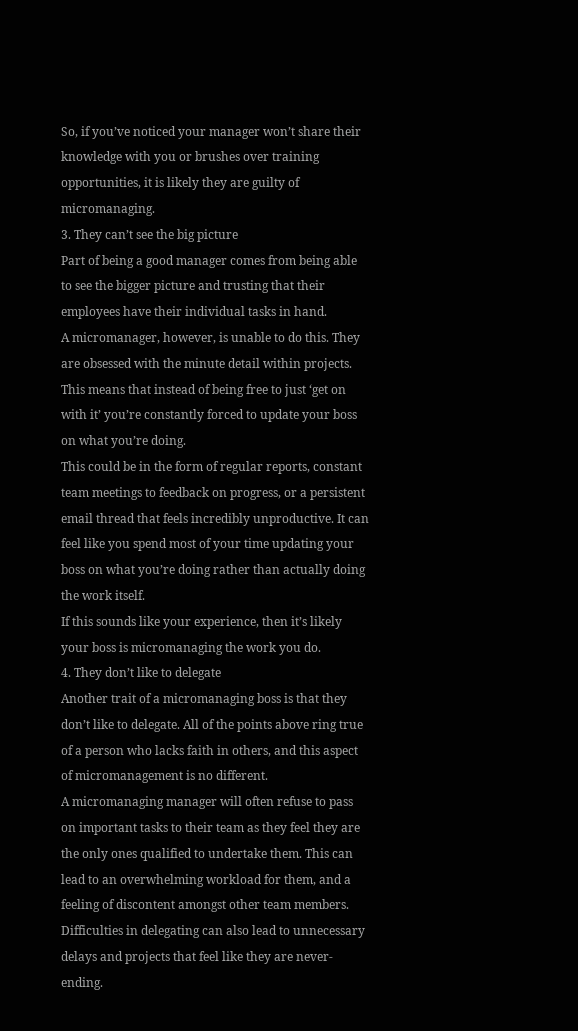So, if you’ve noticed your manager won’t share their knowledge with you or brushes over training opportunities, it is likely they are guilty of micromanaging.
3. They can’t see the big picture
Part of being a good manager comes from being able to see the bigger picture and trusting that their employees have their individual tasks in hand.
A micromanager, however, is unable to do this. They are obsessed with the minute detail within projects. This means that instead of being free to just ‘get on with it’ you’re constantly forced to update your boss on what you’re doing.
This could be in the form of regular reports, constant team meetings to feedback on progress, or a persistent email thread that feels incredibly unproductive. It can feel like you spend most of your time updating your boss on what you’re doing rather than actually doing the work itself.
If this sounds like your experience, then it’s likely your boss is micromanaging the work you do.
4. They don’t like to delegate
Another trait of a micromanaging boss is that they don’t like to delegate. All of the points above ring true of a person who lacks faith in others, and this aspect of micromanagement is no different.
A micromanaging manager will often refuse to pass on important tasks to their team as they feel they are the only ones qualified to undertake them. This can lead to an overwhelming workload for them, and a feeling of discontent amongst other team members.
Difficulties in delegating can also lead to unnecessary delays and projects that feel like they are never-ending.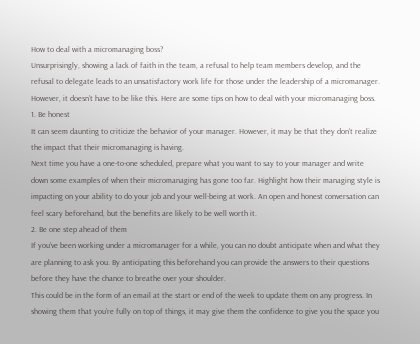How to deal with a micromanaging boss?
Unsurprisingly, showing a lack of faith in the team, a refusal to help team members develop, and the refusal to delegate leads to an unsatisfactory work life for those under the leadership of a micromanager. However, it doesn’t have to be like this. Here are some tips on how to deal with your micromanaging boss.
1. Be honest
It can seem daunting to criticize the behavior of your manager. However, it may be that they don’t realize the impact that their micromanaging is having.
Next time you have a one-to-one scheduled, prepare what you want to say to your manager and write down some examples of when their micromanaging has gone too far. Highlight how their managing style is impacting on your ability to do your job and your well-being at work. An open and honest conversation can feel scary beforehand, but the benefits are likely to be well worth it.
2. Be one step ahead of them
If you’ve been working under a micromanager for a while, you can no doubt anticipate when and what they are planning to ask you. By anticipating this beforehand you can provide the answers to their questions before they have the chance to breathe over your shoulder.
This could be in the form of an email at the start or end of the week to update them on any progress. In showing them that you’re fully on top of things, it may give them the confidence to give you the space you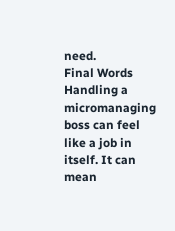need.
Final Words
Handling a micromanaging boss can feel like a job in itself. It can mean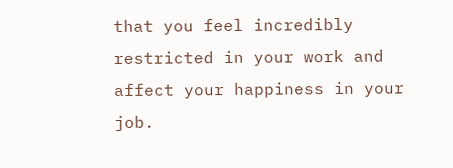that you feel incredibly restricted in your work and affect your happiness in your job.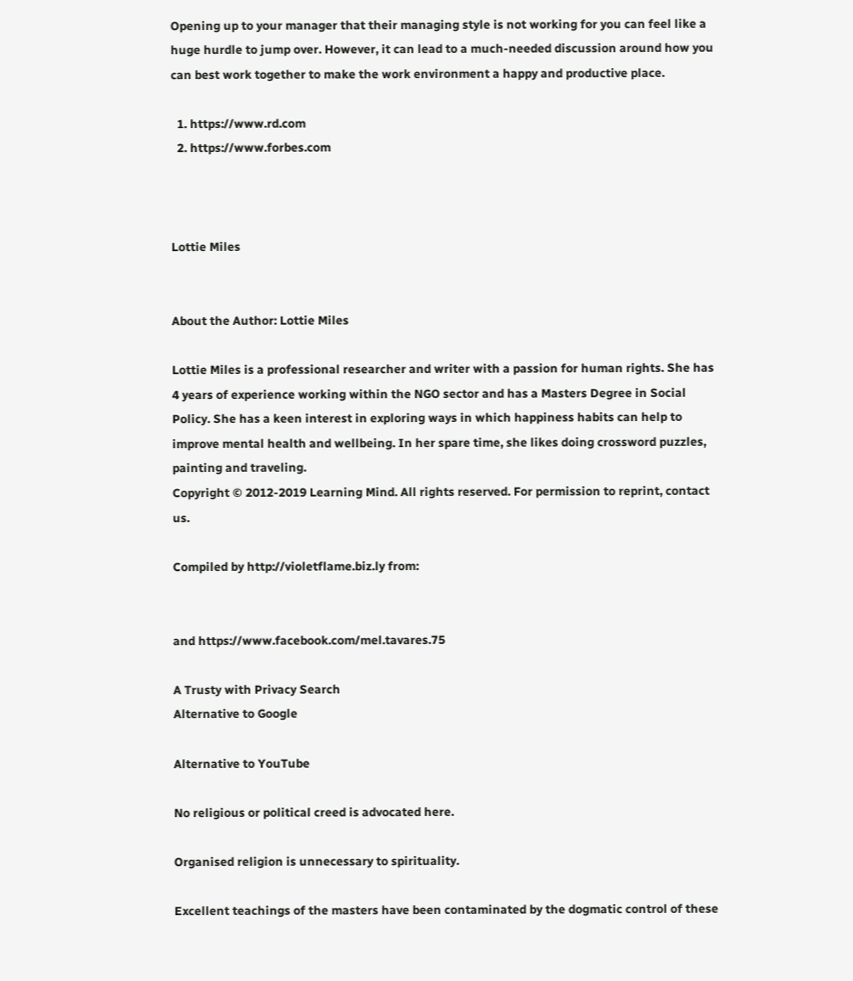Opening up to your manager that their managing style is not working for you can feel like a huge hurdle to jump over. However, it can lead to a much-needed discussion around how you can best work together to make the work environment a happy and productive place.

  1. https://www.rd.com
  2. https://www.forbes.com



Lottie Miles


About the Author: Lottie Miles

Lottie Miles is a professional researcher and writer with a passion for human rights. She has 4 years of experience working within the NGO sector and has a Masters Degree in Social Policy. She has a keen interest in exploring ways in which happiness habits can help to improve mental health and wellbeing. In her spare time, she likes doing crossword puzzles, painting and traveling.
Copyright © 2012-2019 Learning Mind. All rights reserved. For permission to reprint, contact us.

Compiled by http://violetflame.biz.ly from:


and https://www.facebook.com/mel.tavares.75

A Trusty with Privacy Search
Alternative to Google

Alternative to YouTube

No religious or political creed is advocated here.

Organised religion is unnecessary to spirituality.

Excellent teachings of the masters have been contaminated by the dogmatic control of these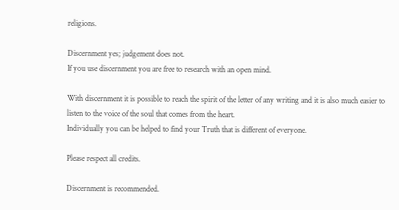religions.

Discernment yes; judgement does not.
If you use discernment you are free to research with an open mind.

With discernment it is possible to reach the spirit of the letter of any writing and it is also much easier to listen to the voice of the soul that comes from the heart.
Individually you can be helped to find your Truth that is different of everyone.

Please respect all credits.

Discernment is recommended.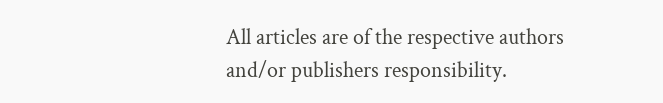All articles are of the respective authors and/or publishers responsibility.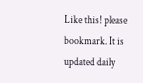Like this! please bookmark. It is updated daily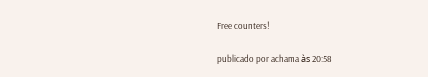Free counters!

publicado por achama às 20:58